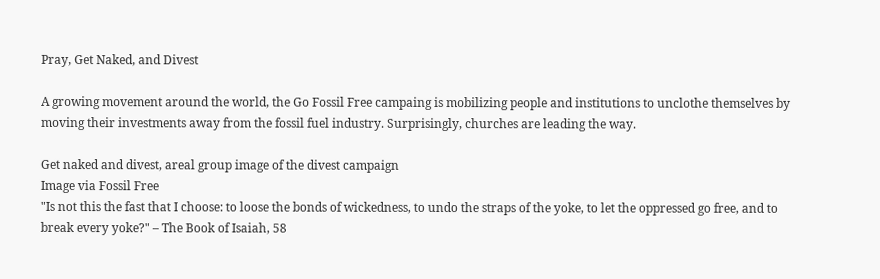Pray, Get Naked, and Divest

A growing movement around the world, the Go Fossil Free campaing is mobilizing people and institutions to unclothe themselves by moving their investments away from the fossil fuel industry. Surprisingly, churches are leading the way.

Get naked and divest, areal group image of the divest campaign
Image via Fossil Free
"Is not this the fast that I choose: to loose the bonds of wickedness, to undo the straps of the yoke, to let the oppressed go free, and to break every yoke?" – The Book of Isaiah, 58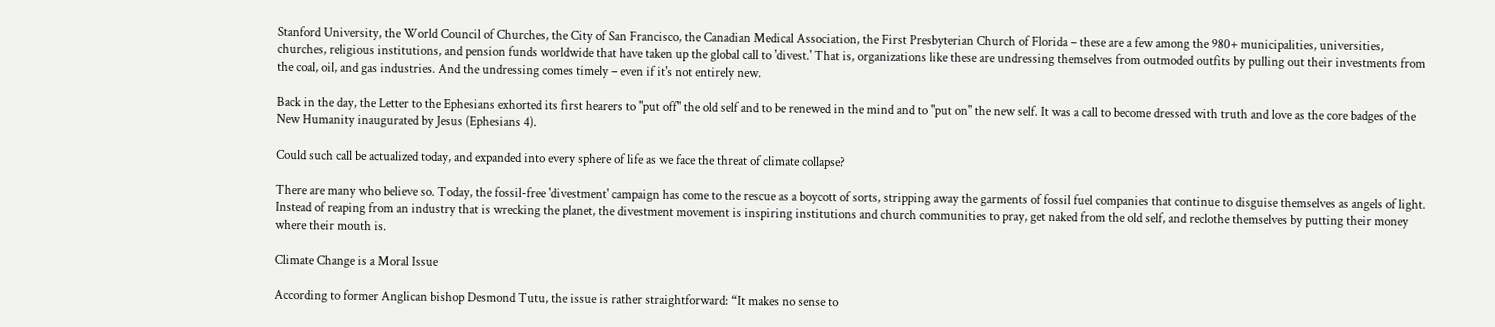Stanford University, the World Council of Churches, the City of San Francisco, the Canadian Medical Association, the First Presbyterian Church of Florida – these are a few among the 980+ municipalities, universities, churches, religious institutions, and pension funds worldwide that have taken up the global call to 'divest.' That is, organizations like these are undressing themselves from outmoded outfits by pulling out their investments from the coal, oil, and gas industries. And the undressing comes timely – even if it's not entirely new.

Back in the day, the Letter to the Ephesians exhorted its first hearers to "put off" the old self and to be renewed in the mind and to "put on" the new self. It was a call to become dressed with truth and love as the core badges of the New Humanity inaugurated by Jesus (Ephesians 4).

Could such call be actualized today, and expanded into every sphere of life as we face the threat of climate collapse?

There are many who believe so. Today, the fossil-free 'divestment' campaign has come to the rescue as a boycott of sorts, stripping away the garments of fossil fuel companies that continue to disguise themselves as angels of light. Instead of reaping from an industry that is wrecking the planet, the divestment movement is inspiring institutions and church communities to pray, get naked from the old self, and reclothe themselves by putting their money where their mouth is.

Climate Change is a Moral Issue

According to former Anglican bishop Desmond Tutu, the issue is rather straightforward: “It makes no sense to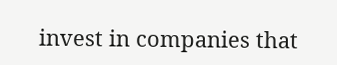invest in companies that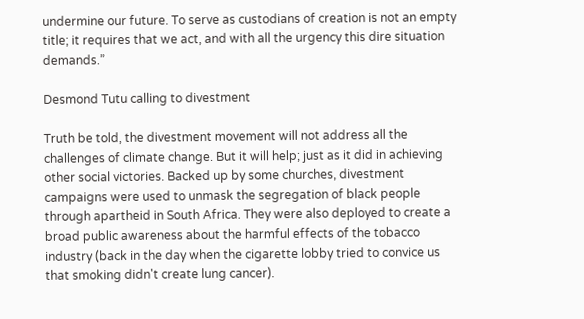undermine our future. To serve as custodians of creation is not an empty title; it requires that we act, and with all the urgency this dire situation demands.”

Desmond Tutu calling to divestment

Truth be told, the divestment movement will not address all the challenges of climate change. But it will help; just as it did in achieving other social victories. Backed up by some churches, divestment campaigns were used to unmask the segregation of black people through apartheid in South Africa. They were also deployed to create a broad public awareness about the harmful effects of the tobacco industry (back in the day when the cigarette lobby tried to convice us that smoking didn't create lung cancer).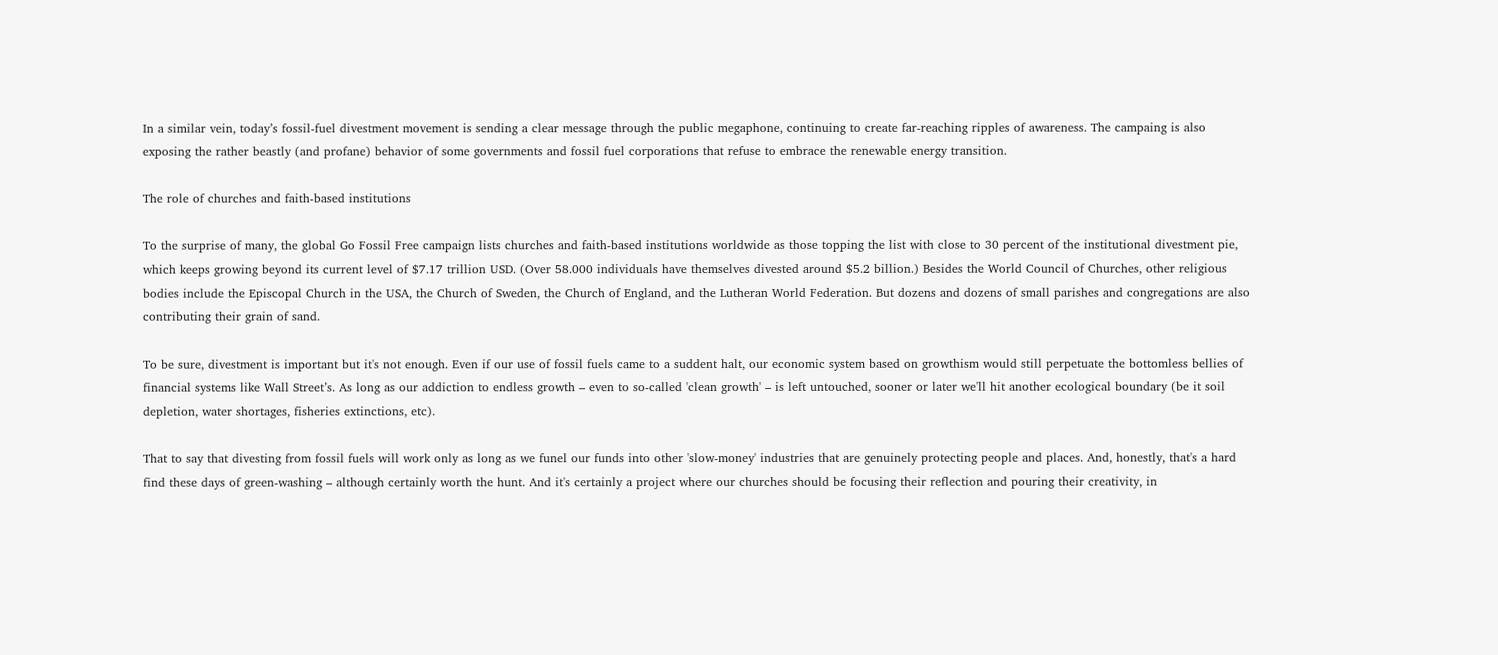In a similar vein, today’s fossil-fuel divestment movement is sending a clear message through the public megaphone, continuing to create far-reaching ripples of awareness. The campaing is also exposing the rather beastly (and profane) behavior of some governments and fossil fuel corporations that refuse to embrace the renewable energy transition.

The role of churches and faith-based institutions

To the surprise of many, the global Go Fossil Free campaign lists churches and faith-based institutions worldwide as those topping the list with close to 30 percent of the institutional divestment pie, which keeps growing beyond its current level of $7.17 trillion USD. (Over 58.000 individuals have themselves divested around $5.2 billion.) Besides the World Council of Churches, other religious bodies include the Episcopal Church in the USA, the Church of Sweden, the Church of England, and the Lutheran World Federation. But dozens and dozens of small parishes and congregations are also contributing their grain of sand.

To be sure, divestment is important but it's not enough. Even if our use of fossil fuels came to a suddent halt, our economic system based on growthism would still perpetuate the bottomless bellies of financial systems like Wall Street’s. As long as our addiction to endless growth – even to so-called 'clean growth' – is left untouched, sooner or later we'll hit another ecological boundary (be it soil depletion, water shortages, fisheries extinctions, etc).

That to say that divesting from fossil fuels will work only as long as we funel our funds into other 'slow-money' industries that are genuinely protecting people and places. And, honestly, that's a hard find these days of green-washing – although certainly worth the hunt. And it's certainly a project where our churches should be focusing their reflection and pouring their creativity, in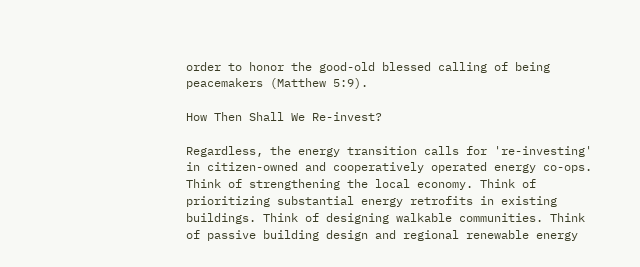order to honor the good-old blessed calling of being peacemakers (Matthew 5:9).

How Then Shall We Re-invest?

Regardless, the energy transition calls for 're-investing' in citizen-owned and cooperatively operated energy co-ops. Think of strengthening the local economy. Think of prioritizing substantial energy retrofits in existing buildings. Think of designing walkable communities. Think of passive building design and regional renewable energy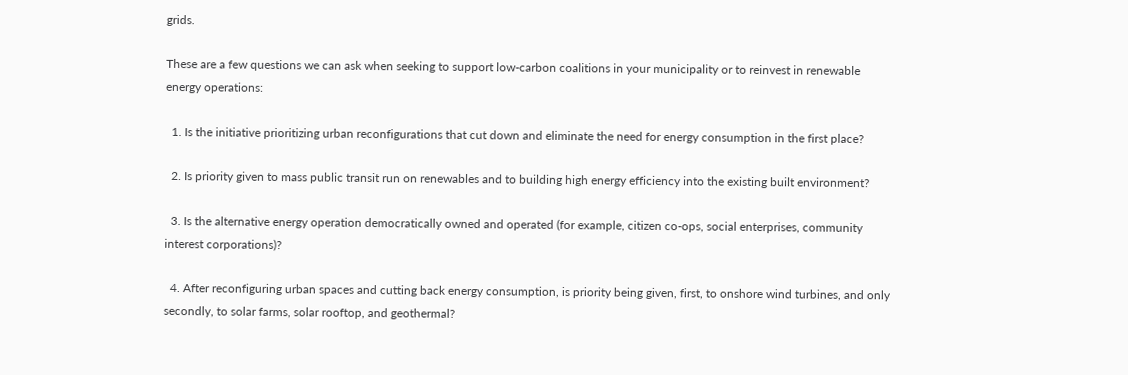grids.

These are a few questions we can ask when seeking to support low-carbon coalitions in your municipality or to reinvest in renewable energy operations:

  1. Is the initiative prioritizing urban reconfigurations that cut down and eliminate the need for energy consumption in the first place?

  2. Is priority given to mass public transit run on renewables and to building high energy efficiency into the existing built environment?

  3. Is the alternative energy operation democratically owned and operated (for example, citizen co-ops, social enterprises, community interest corporations)?

  4. After reconfiguring urban spaces and cutting back energy consumption, is priority being given, first, to onshore wind turbines, and only secondly, to solar farms, solar rooftop, and geothermal?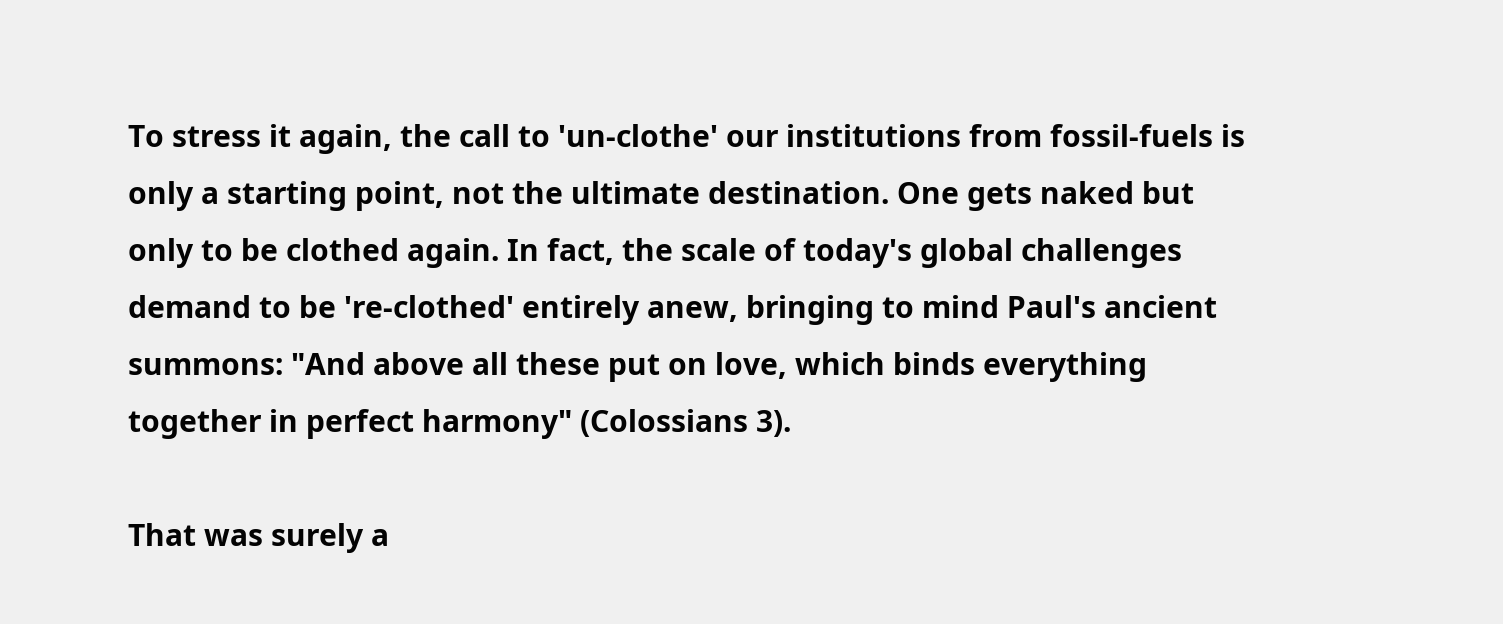To stress it again, the call to 'un-clothe' our institutions from fossil-fuels is only a starting point, not the ultimate destination. One gets naked but only to be clothed again. In fact, the scale of today's global challenges demand to be 're-clothed' entirely anew, bringing to mind Paul's ancient summons: "And above all these put on love, which binds everything together in perfect harmony" (Colossians 3).

That was surely a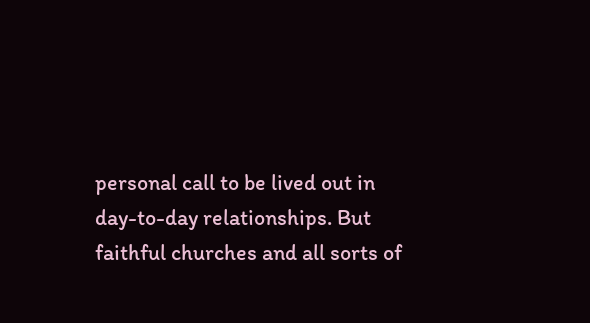personal call to be lived out in day-to-day relationships. But faithful churches and all sorts of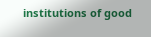institutions of good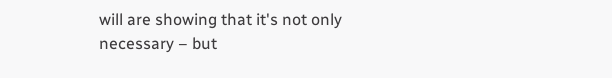will are showing that it's not only necessary – but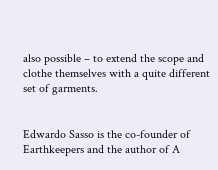also possible – to extend the scope and clothe themselves with a quite different set of garments.


Edwardo Sasso is the co-founder of Earthkeepers and the author of A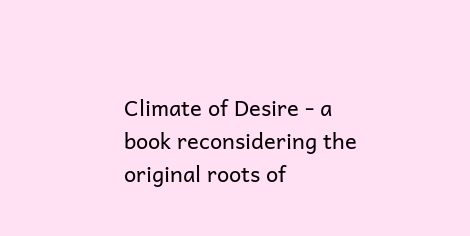Climate of Desire - a book reconsidering the original roots of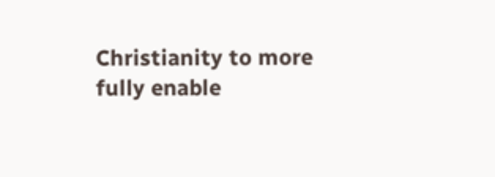Christianity to more fully enable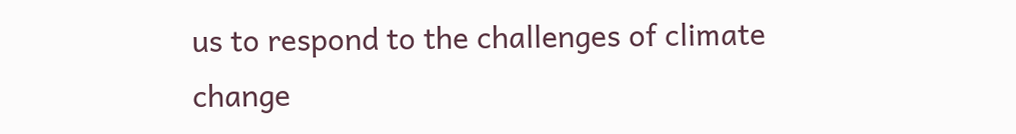us to respond to the challenges of climate change